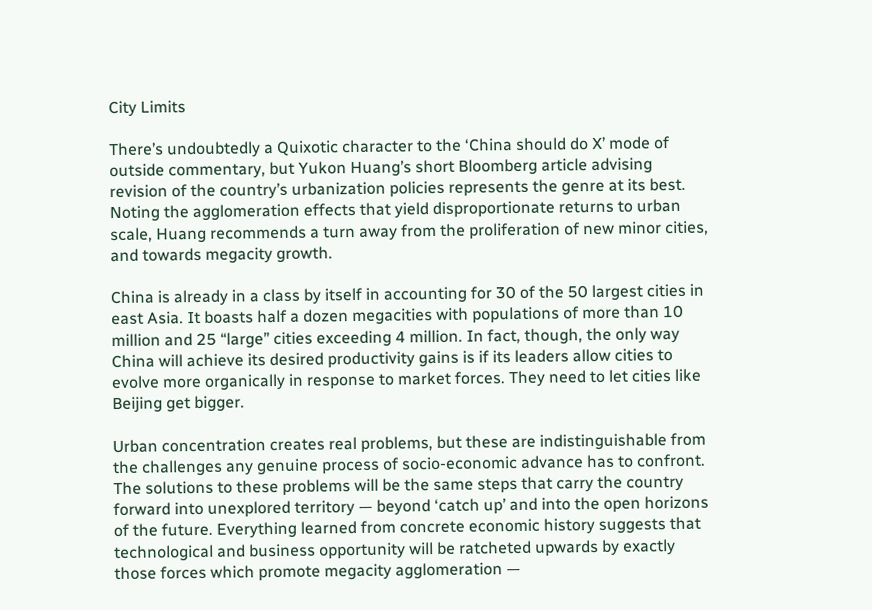City Limits

There’s undoubtedly a Quixotic character to the ‘China should do X’ mode of outside commentary, but Yukon Huang’s short Bloomberg article advising revision of the country’s urbanization policies represents the genre at its best. Noting the agglomeration effects that yield disproportionate returns to urban scale, Huang recommends a turn away from the proliferation of new minor cities, and towards megacity growth.

China is already in a class by itself in accounting for 30 of the 50 largest cities in east Asia. It boasts half a dozen megacities with populations of more than 10 million and 25 “large” cities exceeding 4 million. In fact, though, the only way China will achieve its desired productivity gains is if its leaders allow cities to evolve more organically in response to market forces. They need to let cities like Beijing get bigger.

Urban concentration creates real problems, but these are indistinguishable from the challenges any genuine process of socio-economic advance has to confront. The solutions to these problems will be the same steps that carry the country forward into unexplored territory — beyond ‘catch up’ and into the open horizons of the future. Everything learned from concrete economic history suggests that technological and business opportunity will be ratcheted upwards by exactly those forces which promote megacity agglomeration —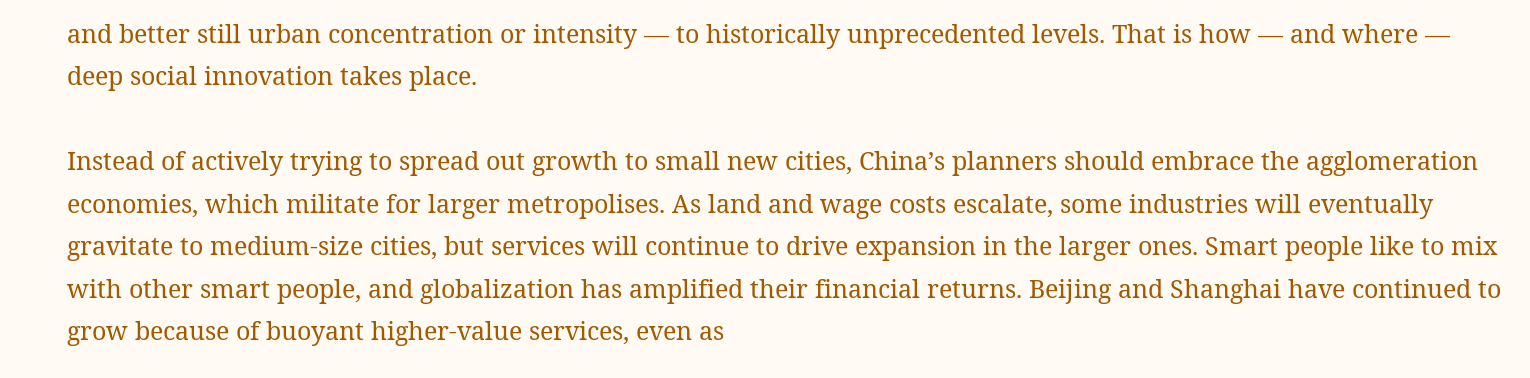and better still urban concentration or intensity — to historically unprecedented levels. That is how — and where — deep social innovation takes place.

Instead of actively trying to spread out growth to small new cities, China’s planners should embrace the agglomeration economies, which militate for larger metropolises. As land and wage costs escalate, some industries will eventually gravitate to medium-size cities, but services will continue to drive expansion in the larger ones. Smart people like to mix with other smart people, and globalization has amplified their financial returns. Beijing and Shanghai have continued to grow because of buoyant higher-value services, even as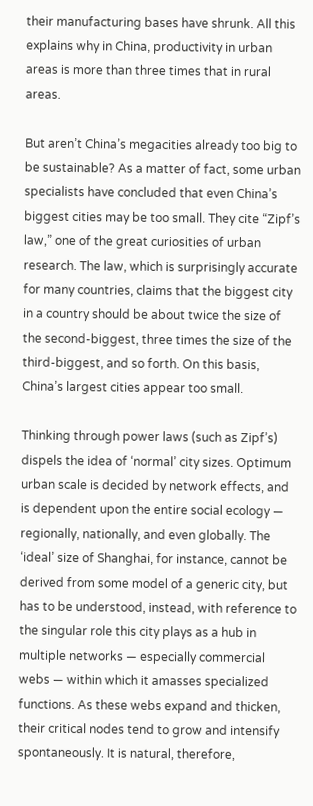their manufacturing bases have shrunk. All this explains why in China, productivity in urban areas is more than three times that in rural areas.

But aren’t China’s megacities already too big to be sustainable? As a matter of fact, some urban specialists have concluded that even China’s biggest cities may be too small. They cite “Zipf’s law,” one of the great curiosities of urban research. The law, which is surprisingly accurate for many countries, claims that the biggest city in a country should be about twice the size of the second-biggest, three times the size of the third-biggest, and so forth. On this basis, China’s largest cities appear too small.

Thinking through power laws (such as Zipf’s) dispels the idea of ‘normal’ city sizes. Optimum urban scale is decided by network effects, and is dependent upon the entire social ecology — regionally, nationally, and even globally. The ‘ideal’ size of Shanghai, for instance, cannot be derived from some model of a generic city, but has to be understood, instead, with reference to the singular role this city plays as a hub in multiple networks — especially commercial webs — within which it amasses specialized functions. As these webs expand and thicken, their critical nodes tend to grow and intensify spontaneously. It is natural, therefore,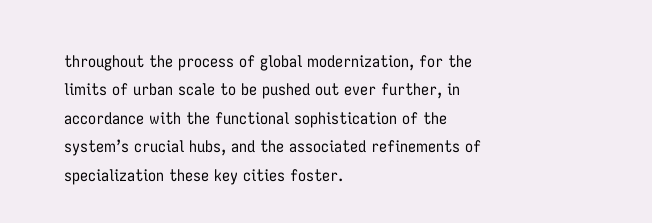throughout the process of global modernization, for the limits of urban scale to be pushed out ever further, in accordance with the functional sophistication of the system’s crucial hubs, and the associated refinements of specialization these key cities foster.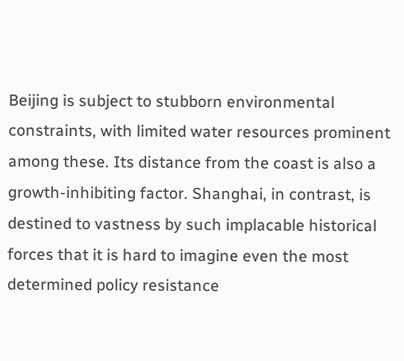Beijing is subject to stubborn environmental constraints, with limited water resources prominent among these. Its distance from the coast is also a growth-inhibiting factor. Shanghai, in contrast, is destined to vastness by such implacable historical forces that it is hard to imagine even the most determined policy resistance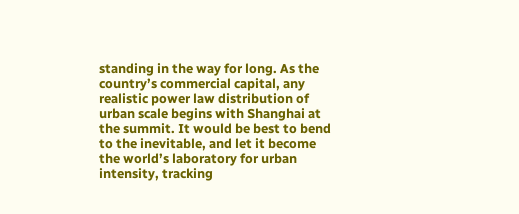standing in the way for long. As the country’s commercial capital, any realistic power law distribution of urban scale begins with Shanghai at the summit. It would be best to bend to the inevitable, and let it become the world’s laboratory for urban intensity, tracking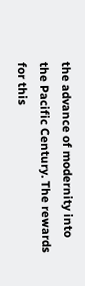the advance of modernity into the Pacific Century. The rewards for this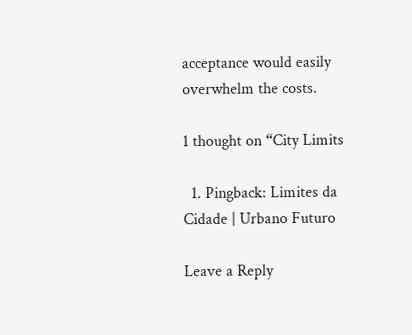acceptance would easily overwhelm the costs.

1 thought on “City Limits

  1. Pingback: Limites da Cidade | Urbano Futuro

Leave a Reply